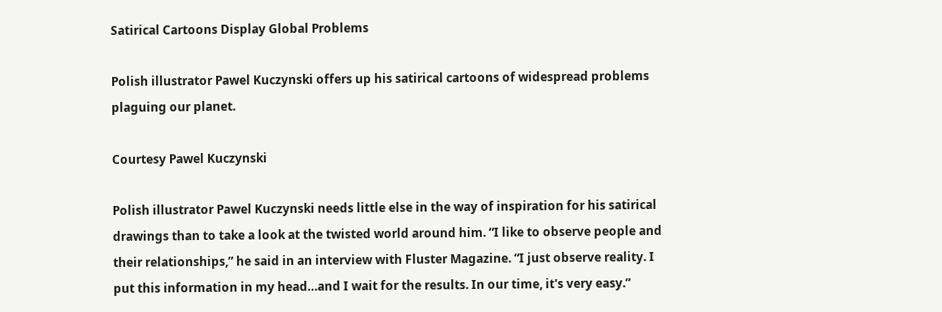Satirical Cartoons Display Global Problems

Polish illustrator Pawel Kuczynski offers up his satirical cartoons of widespread problems plaguing our planet.

Courtesy Pawel Kuczynski

Polish illustrator Pawel Kuczynski needs little else in the way of inspiration for his satirical drawings than to take a look at the twisted world around him. “I like to observe people and their relationships,” he said in an interview with Fluster Magazine. “I just observe reality. I put this information in my head…and I wait for the results. In our time, it's very easy.”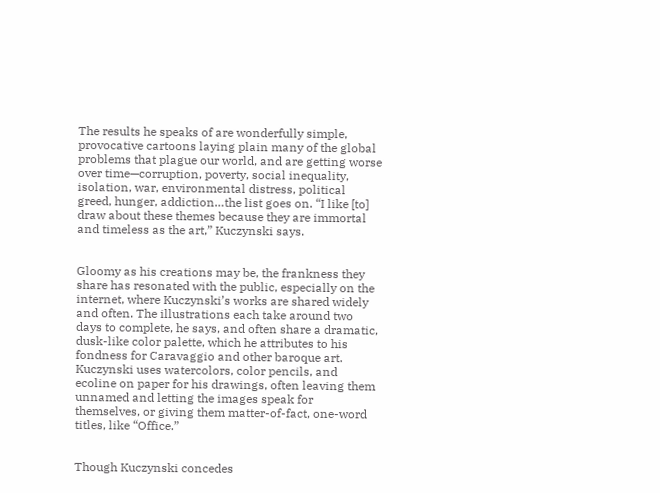The results he speaks of are wonderfully simple, provocative cartoons laying plain many of the global problems that plague our world, and are getting worse over time—corruption, poverty, social inequality, isolation, war, environmental distress, political greed, hunger, addiction…the list goes on. “I like [to] draw about these themes because they are immortal and timeless as the art,” Kuczynski says.


Gloomy as his creations may be, the frankness they share has resonated with the public, especially on the internet, where Kuczynski’s works are shared widely and often. The illustrations each take around two days to complete, he says, and often share a dramatic, dusk-like color palette, which he attributes to his fondness for Caravaggio and other baroque art. Kuczynski uses watercolors, color pencils, and ecoline on paper for his drawings, often leaving them unnamed and letting the images speak for themselves, or giving them matter-of-fact, one-word titles, like “Office.”


Though Kuczynski concedes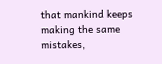that mankind keeps making the same mistakes,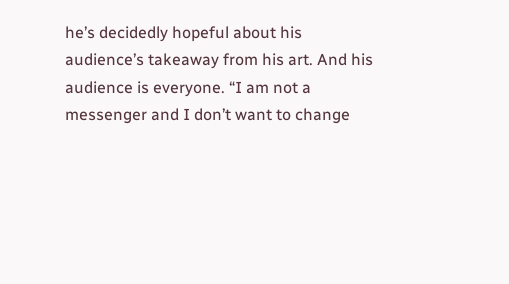he’s decidedly hopeful about his audience’s takeaway from his art. And his audience is everyone. “I am not a messenger and I don’t want to change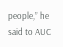people,” he said to AUC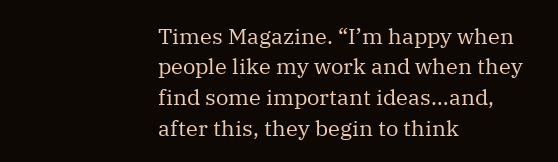Times Magazine. “I’m happy when people like my work and when they find some important ideas…and, after this, they begin to think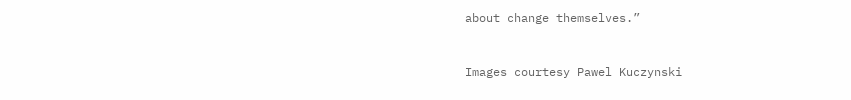about change themselves.”


Images courtesy Pawel Kuczynski